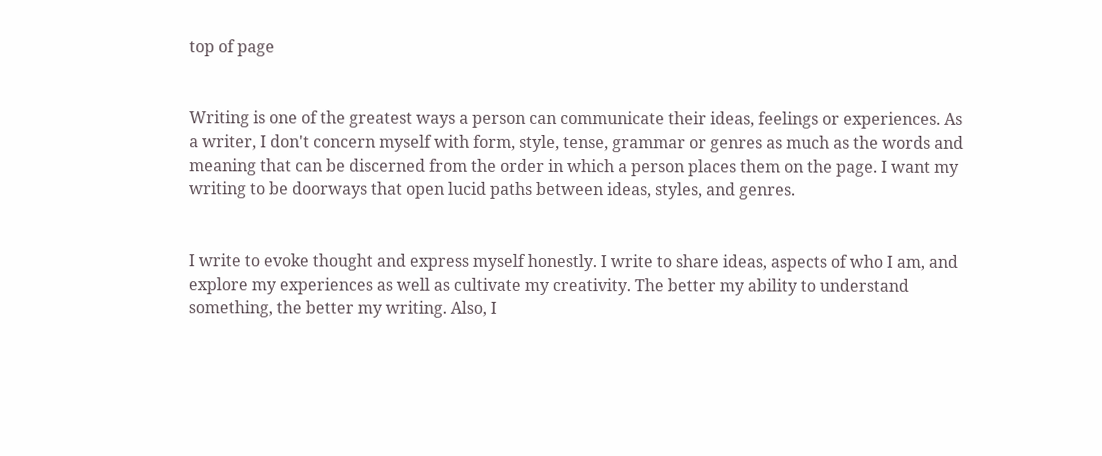top of page


Writing is one of the greatest ways a person can communicate their ideas, feelings or experiences. As a writer, I don't concern myself with form, style, tense, grammar or genres as much as the words and meaning that can be discerned from the order in which a person places them on the page. I want my writing to be doorways that open lucid paths between ideas, styles, and genres.


I write to evoke thought and express myself honestly. I write to share ideas, aspects of who I am, and explore my experiences as well as cultivate my creativity. The better my ability to understand something, the better my writing. Also, I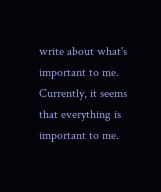write about what's important to me. Currently, it seems that everything is important to me.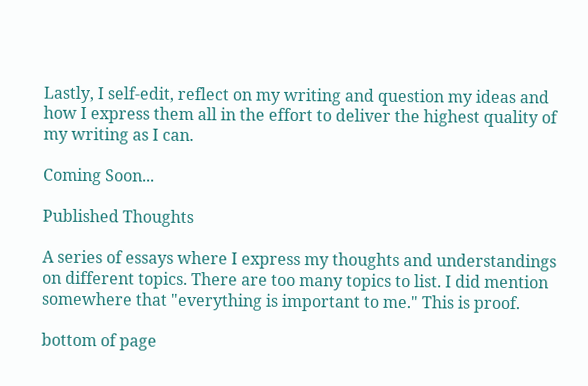Lastly, I self-edit, reflect on my writing and question my ideas and how I express them all in the effort to deliver the highest quality of my writing as I can.

Coming Soon...

Published Thoughts

A series of essays where I express my thoughts and understandings on different topics. There are too many topics to list. I did mention somewhere that "everything is important to me." This is proof.

bottom of page